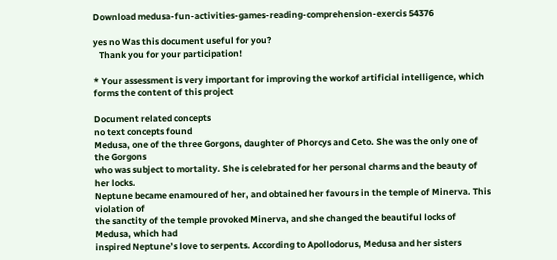Download medusa-fun-activities-games-reading-comprehension-exercis 54376

yes no Was this document useful for you?
   Thank you for your participation!

* Your assessment is very important for improving the workof artificial intelligence, which forms the content of this project

Document related concepts
no text concepts found
Medusa, one of the three Gorgons, daughter of Phorcys and Ceto. She was the only one of the Gorgons
who was subject to mortality. She is celebrated for her personal charms and the beauty of her locks.
Neptune became enamoured of her, and obtained her favours in the temple of Minerva. This violation of
the sanctity of the temple provoked Minerva, and she changed the beautiful locks of Medusa, which had
inspired Neptune’s love to serpents. According to Apollodorus, Medusa and her sisters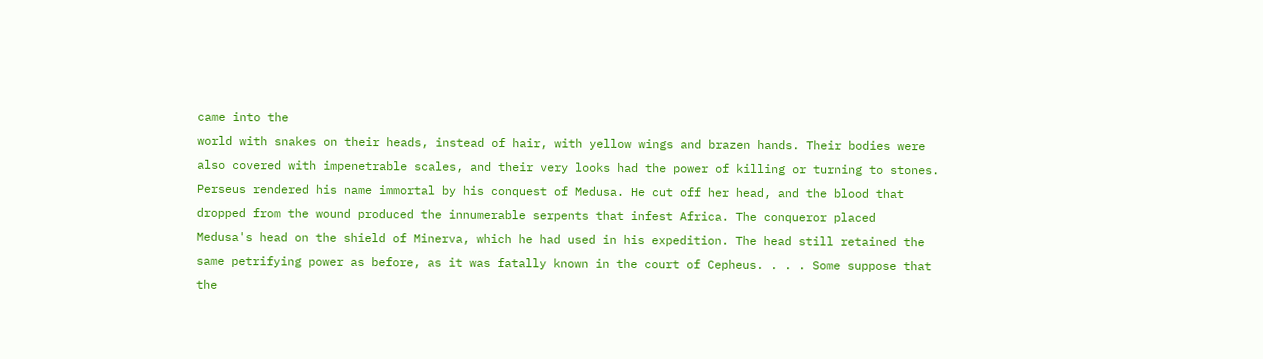came into the
world with snakes on their heads, instead of hair, with yellow wings and brazen hands. Their bodies were
also covered with impenetrable scales, and their very looks had the power of killing or turning to stones.
Perseus rendered his name immortal by his conquest of Medusa. He cut off her head, and the blood that
dropped from the wound produced the innumerable serpents that infest Africa. The conqueror placed
Medusa's head on the shield of Minerva, which he had used in his expedition. The head still retained the
same petrifying power as before, as it was fatally known in the court of Cepheus. . . . Some suppose that
the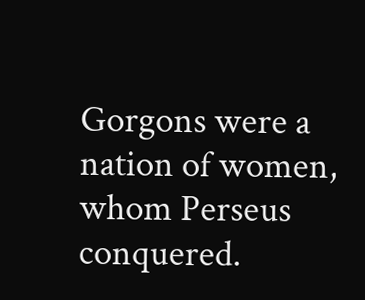Gorgons were a nation of women, whom Perseus conquered.